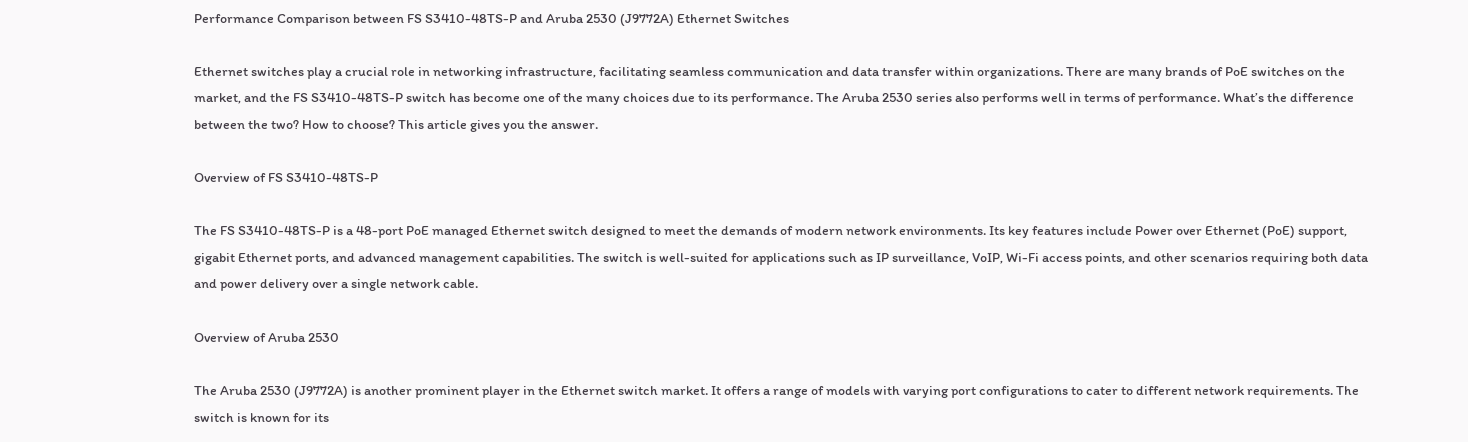Performance Comparison between FS S3410-48TS-P and Aruba 2530 (J9772A) Ethernet Switches

Ethernet switches play a crucial role in networking infrastructure, facilitating seamless communication and data transfer within organizations. There are many brands of PoE switches on the market, and the FS S3410-48TS-P switch has become one of the many choices due to its performance. The Aruba 2530 series also performs well in terms of performance. What’s the difference between the two? How to choose? This article gives you the answer.

Overview of FS S3410-48TS-P

The FS S3410-48TS-P is a 48-port PoE managed Ethernet switch designed to meet the demands of modern network environments. Its key features include Power over Ethernet (PoE) support, gigabit Ethernet ports, and advanced management capabilities. The switch is well-suited for applications such as IP surveillance, VoIP, Wi-Fi access points, and other scenarios requiring both data and power delivery over a single network cable.

Overview of Aruba 2530

The Aruba 2530 (J9772A) is another prominent player in the Ethernet switch market. It offers a range of models with varying port configurations to cater to different network requirements. The switch is known for its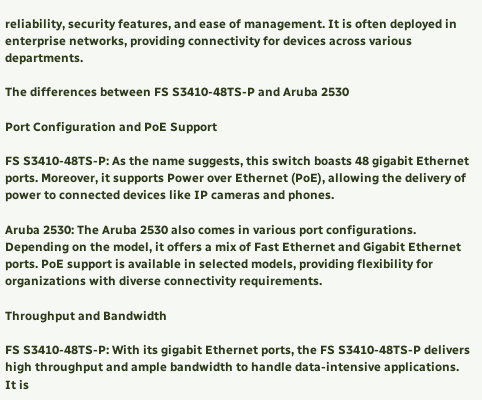reliability, security features, and ease of management. It is often deployed in enterprise networks, providing connectivity for devices across various departments.

The differences between FS S3410-48TS-P and Aruba 2530

Port Configuration and PoE Support

FS S3410-48TS-P: As the name suggests, this switch boasts 48 gigabit Ethernet ports. Moreover, it supports Power over Ethernet (PoE), allowing the delivery of power to connected devices like IP cameras and phones.

Aruba 2530: The Aruba 2530 also comes in various port configurations. Depending on the model, it offers a mix of Fast Ethernet and Gigabit Ethernet ports. PoE support is available in selected models, providing flexibility for organizations with diverse connectivity requirements.

Throughput and Bandwidth

FS S3410-48TS-P: With its gigabit Ethernet ports, the FS S3410-48TS-P delivers high throughput and ample bandwidth to handle data-intensive applications. It is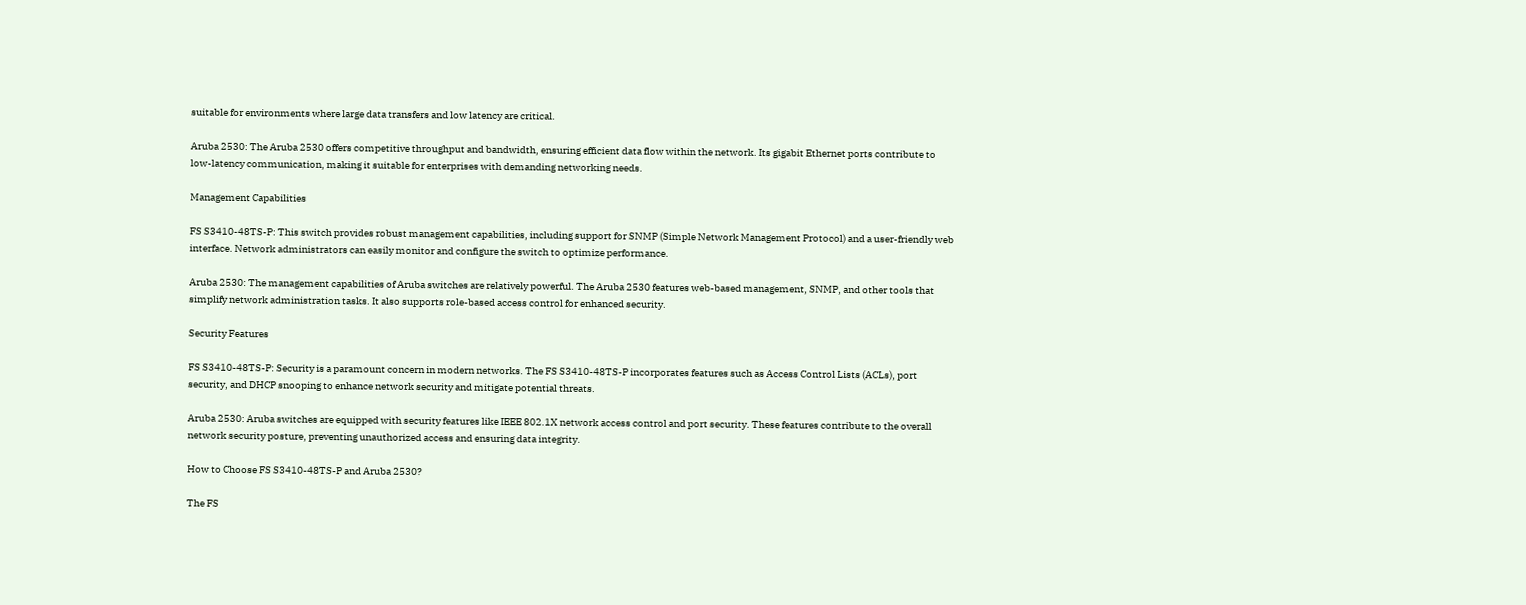suitable for environments where large data transfers and low latency are critical.

Aruba 2530: The Aruba 2530 offers competitive throughput and bandwidth, ensuring efficient data flow within the network. Its gigabit Ethernet ports contribute to low-latency communication, making it suitable for enterprises with demanding networking needs.

Management Capabilities

FS S3410-48TS-P: This switch provides robust management capabilities, including support for SNMP (Simple Network Management Protocol) and a user-friendly web interface. Network administrators can easily monitor and configure the switch to optimize performance.

Aruba 2530: The management capabilities of Aruba switches are relatively powerful. The Aruba 2530 features web-based management, SNMP, and other tools that simplify network administration tasks. It also supports role-based access control for enhanced security.

Security Features

FS S3410-48TS-P: Security is a paramount concern in modern networks. The FS S3410-48TS-P incorporates features such as Access Control Lists (ACLs), port security, and DHCP snooping to enhance network security and mitigate potential threats.

Aruba 2530: Aruba switches are equipped with security features like IEEE 802.1X network access control and port security. These features contribute to the overall network security posture, preventing unauthorized access and ensuring data integrity.

How to Choose FS S3410-48TS-P and Aruba 2530?

The FS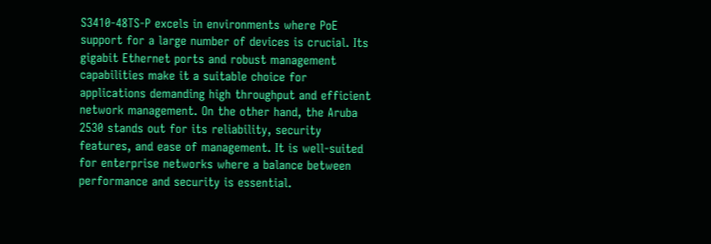S3410-48TS-P excels in environments where PoE support for a large number of devices is crucial. Its gigabit Ethernet ports and robust management capabilities make it a suitable choice for applications demanding high throughput and efficient network management. On the other hand, the Aruba 2530 stands out for its reliability, security features, and ease of management. It is well-suited for enterprise networks where a balance between performance and security is essential.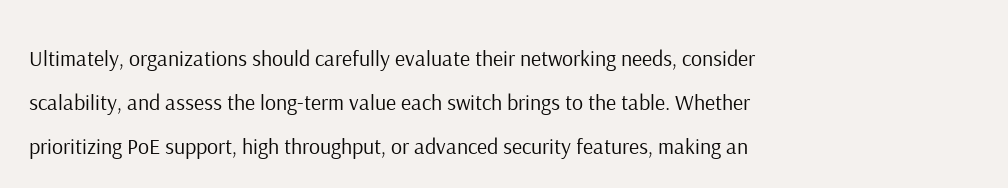Ultimately, organizations should carefully evaluate their networking needs, consider scalability, and assess the long-term value each switch brings to the table. Whether prioritizing PoE support, high throughput, or advanced security features, making an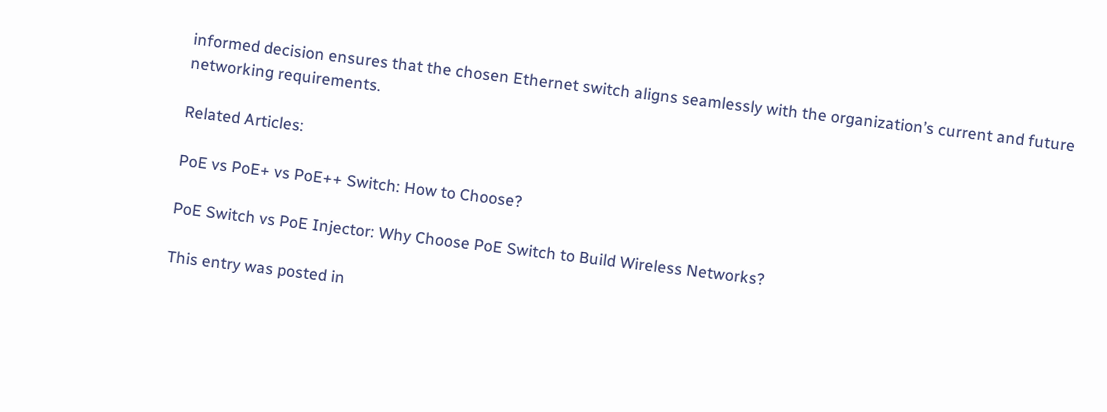informed decision ensures that the chosen Ethernet switch aligns seamlessly with the organization’s current and future networking requirements.

Related Articles:

PoE vs PoE+ vs PoE++ Switch: How to Choose?

PoE Switch vs PoE Injector: Why Choose PoE Switch to Build Wireless Networks?

This entry was posted in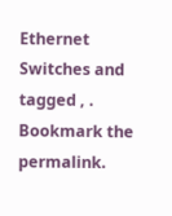Ethernet Switches and tagged , . Bookmark the permalink.